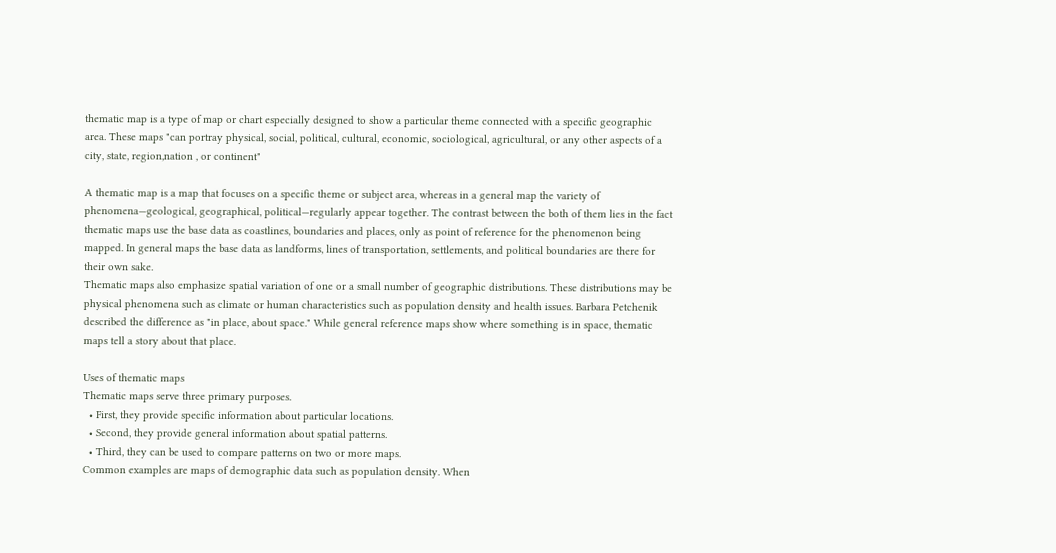thematic map is a type of map or chart especially designed to show a particular theme connected with a specific geographic area. These maps "can portray physical, social, political, cultural, economic, sociological, agricultural, or any other aspects of a city, state, region,nation , or continent"

A thematic map is a map that focuses on a specific theme or subject area, whereas in a general map the variety of phenomena—geological, geographical, political—regularly appear together. The contrast between the both of them lies in the fact thematic maps use the base data as coastlines, boundaries and places, only as point of reference for the phenomenon being mapped. In general maps the base data as landforms, lines of transportation, settlements, and political boundaries are there for their own sake.
Thematic maps also emphasize spatial variation of one or a small number of geographic distributions. These distributions may be physical phenomena such as climate or human characteristics such as population density and health issues. Barbara Petchenik described the difference as "in place, about space." While general reference maps show where something is in space, thematic maps tell a story about that place.

Uses of thematic maps
Thematic maps serve three primary purposes.
  • First, they provide specific information about particular locations.
  • Second, they provide general information about spatial patterns.
  • Third, they can be used to compare patterns on two or more maps.
Common examples are maps of demographic data such as population density. When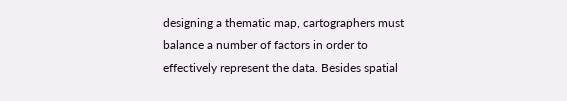designing a thematic map, cartographers must balance a number of factors in order to effectively represent the data. Besides spatial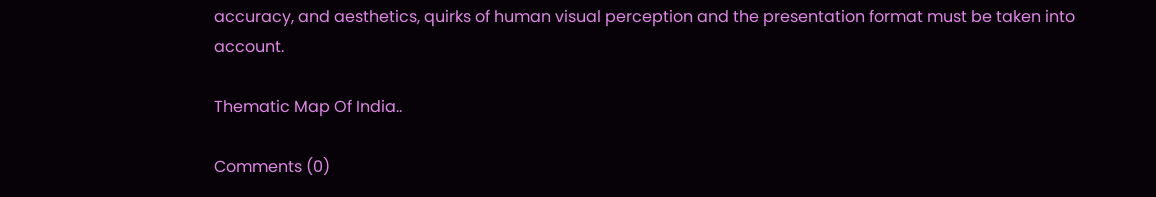accuracy, and aesthetics, quirks of human visual perception and the presentation format must be taken into account.

Thematic Map Of India..

Comments (0)